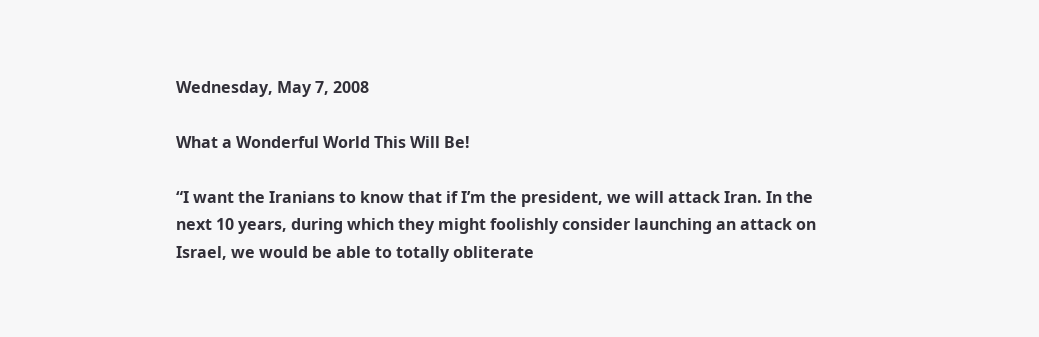Wednesday, May 7, 2008

What a Wonderful World This Will Be!

“I want the Iranians to know that if I’m the president, we will attack Iran. In the next 10 years, during which they might foolishly consider launching an attack on Israel, we would be able to totally obliterate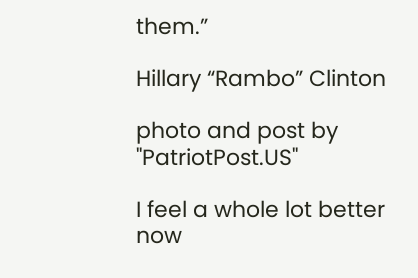them.”

Hillary “Rambo” Clinton

photo and post by "PatriotPost.US"

I feel a whole lot better now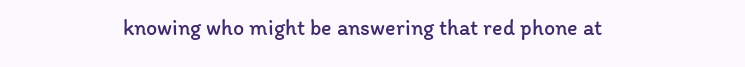knowing who might be answering that red phone at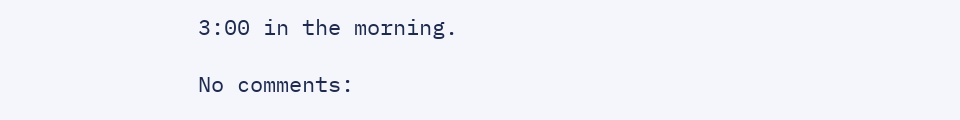3:00 in the morning.

No comments: